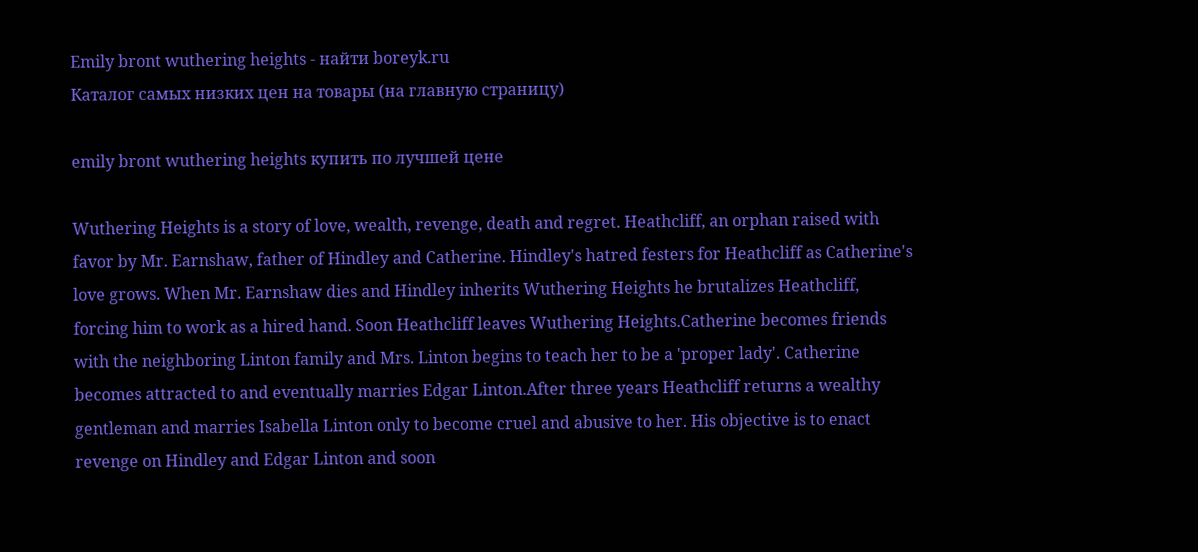Emily bront wuthering heights - найти boreyk.ru
Каталог самых низких цен на товары (на главную страницу)

emily bront wuthering heights купить по лучшей цене

Wuthering Heights is a story of love, wealth, revenge, death and regret. Heathcliff, an orphan raised with favor by Mr. Earnshaw, father of Hindley and Catherine. Hindley's hatred festers for Heathcliff as Catherine's love grows. When Mr. Earnshaw dies and Hindley inherits Wuthering Heights he brutalizes Heathcliff, forcing him to work as a hired hand. Soon Heathcliff leaves Wuthering Heights.Catherine becomes friends with the neighboring Linton family and Mrs. Linton begins to teach her to be a 'proper lady'. Catherine becomes attracted to and eventually marries Edgar Linton.After three years Heathcliff returns a wealthy gentleman and marries Isabella Linton only to become cruel and abusive to her. His objective is to enact revenge on Hindley and Edgar Linton and soon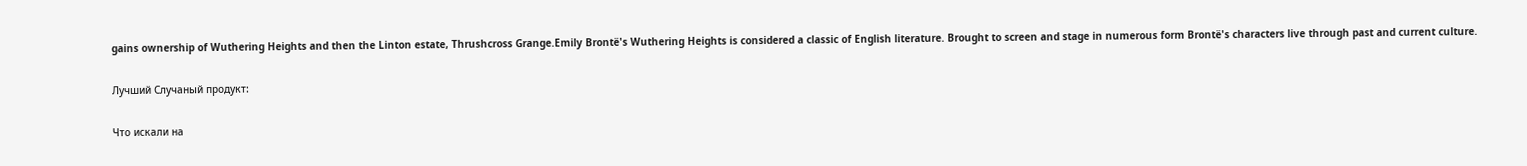gains ownership of Wuthering Heights and then the Linton estate, Thrushcross Grange.Emily Brontë's Wuthering Heights is considered a classic of English literature. Brought to screen and stage in numerous form Brontë's characters live through past and current culture.

Лучший Случаный продукт:

Что искали на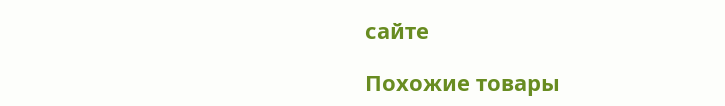сайте

Похожие товары